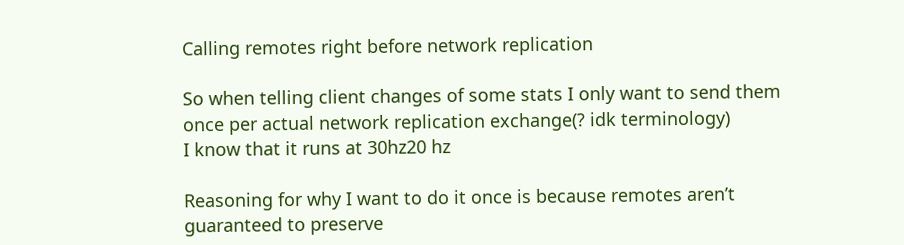Calling remotes right before network replication

So when telling client changes of some stats I only want to send them once per actual network replication exchange(? idk terminology)
I know that it runs at 30hz20 hz

Reasoning for why I want to do it once is because remotes aren’t guaranteed to preserve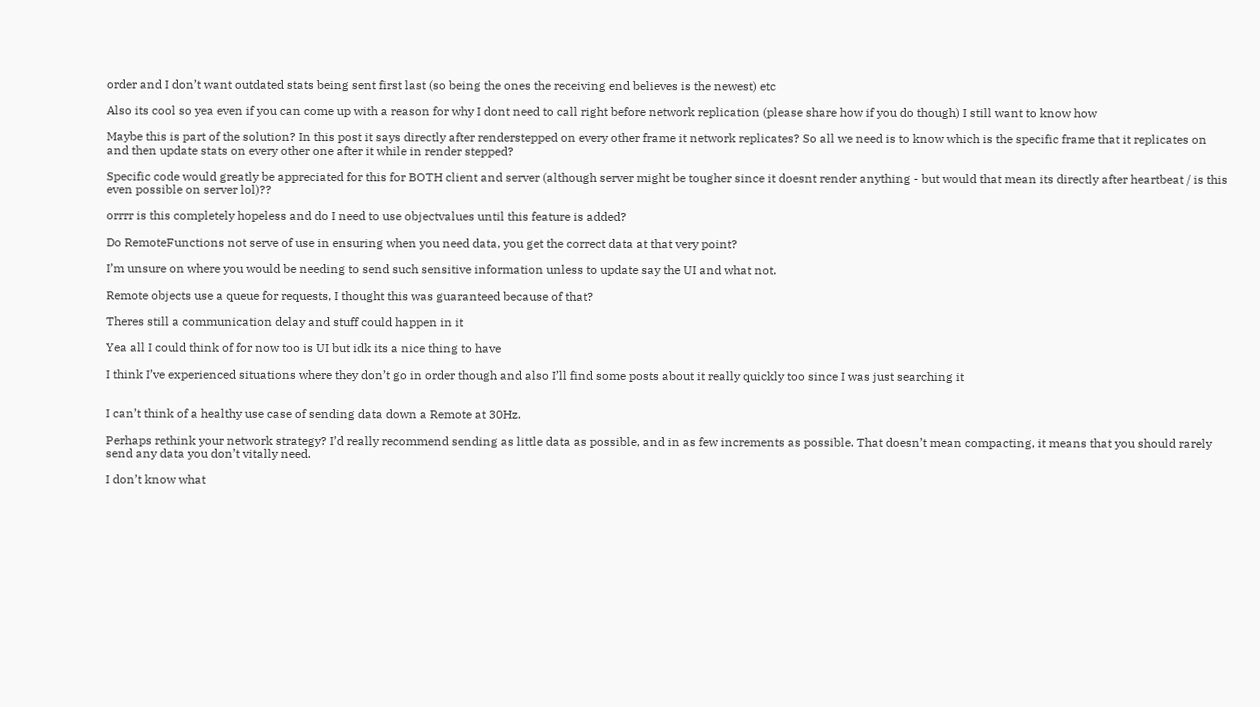order and I don’t want outdated stats being sent first last (so being the ones the receiving end believes is the newest) etc

Also its cool so yea even if you can come up with a reason for why I dont need to call right before network replication (please share how if you do though) I still want to know how

Maybe this is part of the solution? In this post it says directly after renderstepped on every other frame it network replicates? So all we need is to know which is the specific frame that it replicates on and then update stats on every other one after it while in render stepped?

Specific code would greatly be appreciated for this for BOTH client and server (although server might be tougher since it doesnt render anything - but would that mean its directly after heartbeat / is this even possible on server lol)??

orrrr is this completely hopeless and do I need to use objectvalues until this feature is added?

Do RemoteFunctions not serve of use in ensuring when you need data, you get the correct data at that very point?

I’m unsure on where you would be needing to send such sensitive information unless to update say the UI and what not.

Remote objects use a queue for requests, I thought this was guaranteed because of that?

Theres still a communication delay and stuff could happen in it

Yea all I could think of for now too is UI but idk its a nice thing to have

I think I’ve experienced situations where they don’t go in order though and also I’ll find some posts about it really quickly too since I was just searching it


I can’t think of a healthy use case of sending data down a Remote at 30Hz.

Perhaps rethink your network strategy? I’d really recommend sending as little data as possible, and in as few increments as possible. That doesn’t mean compacting, it means that you should rarely send any data you don’t vitally need.

I don’t know what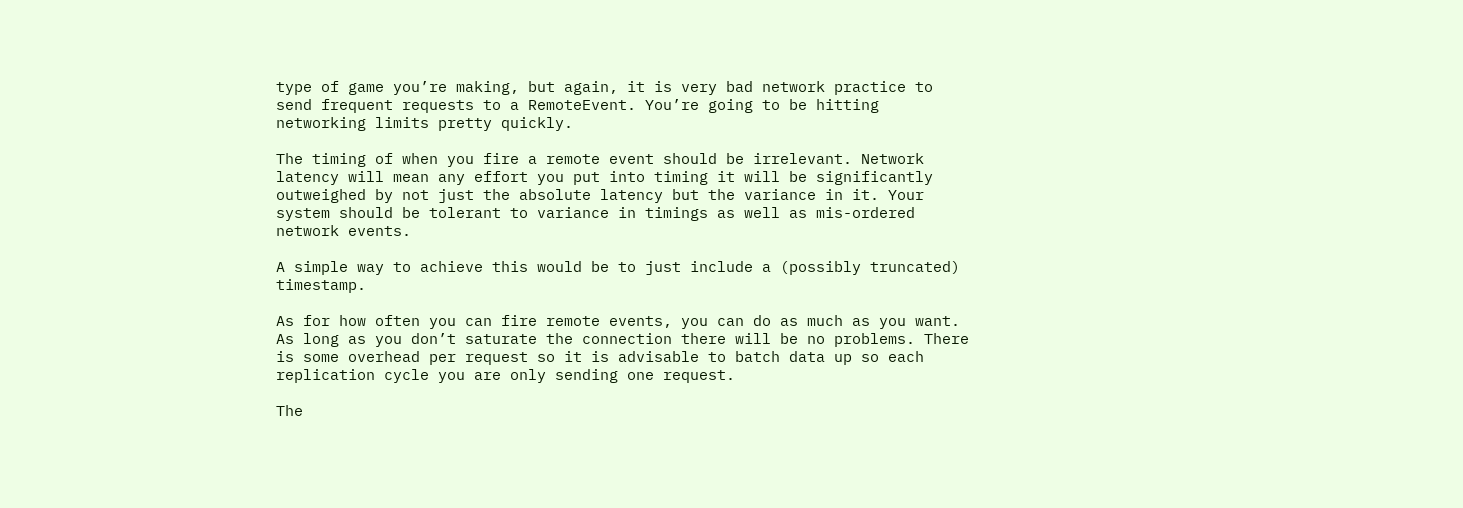type of game you’re making, but again, it is very bad network practice to send frequent requests to a RemoteEvent. You’re going to be hitting networking limits pretty quickly.

The timing of when you fire a remote event should be irrelevant. Network latency will mean any effort you put into timing it will be significantly outweighed by not just the absolute latency but the variance in it. Your system should be tolerant to variance in timings as well as mis-ordered network events.

A simple way to achieve this would be to just include a (possibly truncated) timestamp.

As for how often you can fire remote events, you can do as much as you want. As long as you don’t saturate the connection there will be no problems. There is some overhead per request so it is advisable to batch data up so each replication cycle you are only sending one request.

The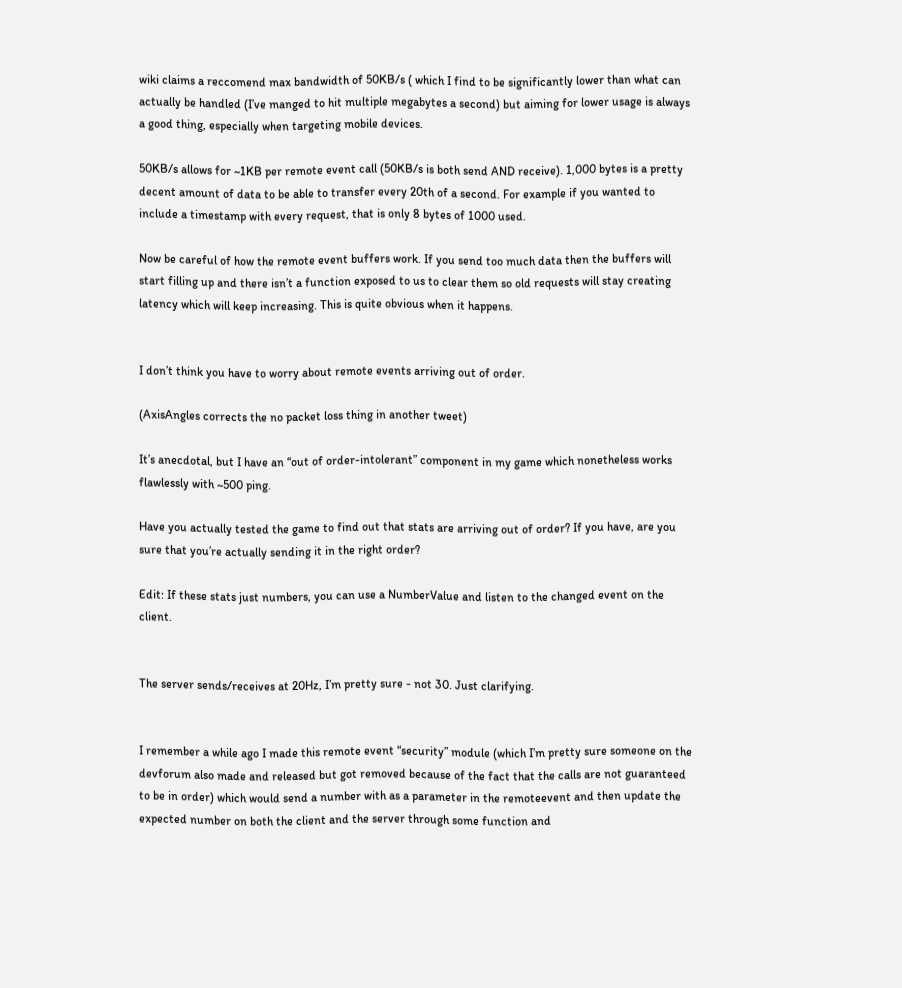wiki claims a reccomend max bandwidth of 50KB/s ( which I find to be significantly lower than what can actually be handled (I’ve manged to hit multiple megabytes a second) but aiming for lower usage is always a good thing, especially when targeting mobile devices.

50KB/s allows for ~1KB per remote event call (50KB/s is both send AND receive). 1,000 bytes is a pretty decent amount of data to be able to transfer every 20th of a second. For example if you wanted to include a timestamp with every request, that is only 8 bytes of 1000 used.

Now be careful of how the remote event buffers work. If you send too much data then the buffers will start filling up and there isn’t a function exposed to us to clear them so old requests will stay creating latency which will keep increasing. This is quite obvious when it happens.


I don’t think you have to worry about remote events arriving out of order.

(AxisAngles corrects the no packet loss thing in another tweet)

It’s anecdotal, but I have an “out of order-intolerant” component in my game which nonetheless works flawlessly with ~500 ping.

Have you actually tested the game to find out that stats are arriving out of order? If you have, are you sure that you’re actually sending it in the right order?

Edit: If these stats just numbers, you can use a NumberValue and listen to the changed event on the client.


The server sends/receives at 20Hz, I’m pretty sure - not 30. Just clarifying.


I remember a while ago I made this remote event “security” module (which I’m pretty sure someone on the devforum also made and released but got removed because of the fact that the calls are not guaranteed to be in order) which would send a number with as a parameter in the remoteevent and then update the expected number on both the client and the server through some function and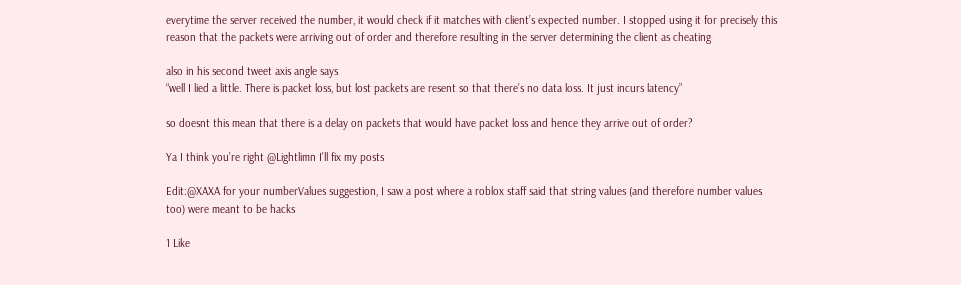everytime the server received the number, it would check if it matches with client’s expected number. I stopped using it for precisely this reason that the packets were arriving out of order and therefore resulting in the server determining the client as cheating

also in his second tweet axis angle says
“well I lied a little. There is packet loss, but lost packets are resent so that there’s no data loss. It just incurs latency”

so doesnt this mean that there is a delay on packets that would have packet loss and hence they arrive out of order?

Ya I think you’re right @Lightlimn I’ll fix my posts

Edit:@XAXA for your numberValues suggestion, I saw a post where a roblox staff said that string values (and therefore number values too) were meant to be hacks

1 Like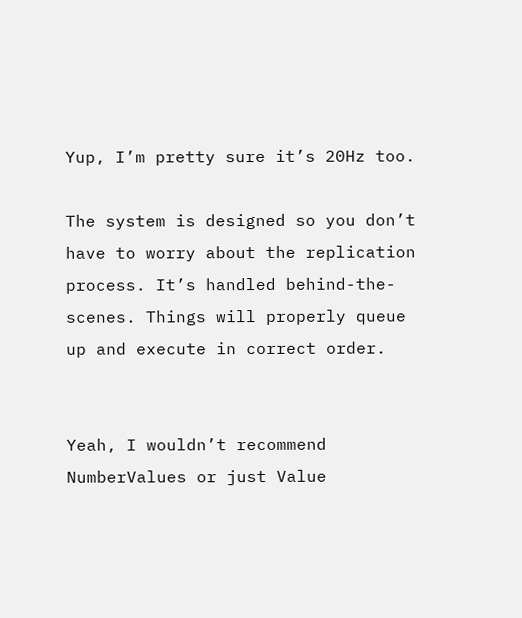Yup, I’m pretty sure it’s 20Hz too.

The system is designed so you don’t have to worry about the replication process. It’s handled behind-the-scenes. Things will properly queue up and execute in correct order.


Yeah, I wouldn’t recommend NumberValues or just Value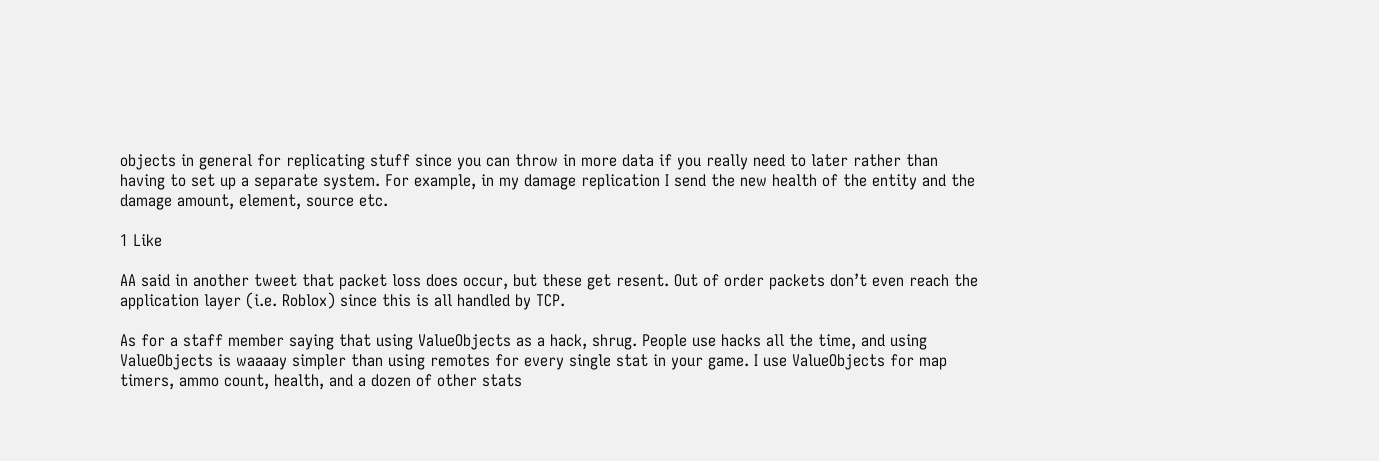objects in general for replicating stuff since you can throw in more data if you really need to later rather than having to set up a separate system. For example, in my damage replication I send the new health of the entity and the damage amount, element, source etc.

1 Like

AA said in another tweet that packet loss does occur, but these get resent. Out of order packets don’t even reach the application layer (i.e. Roblox) since this is all handled by TCP.

As for a staff member saying that using ValueObjects as a hack, shrug. People use hacks all the time, and using ValueObjects is waaaay simpler than using remotes for every single stat in your game. I use ValueObjects for map timers, ammo count, health, and a dozen of other stats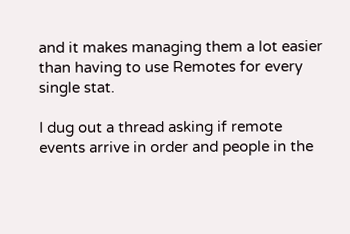and it makes managing them a lot easier than having to use Remotes for every single stat.

I dug out a thread asking if remote events arrive in order and people in the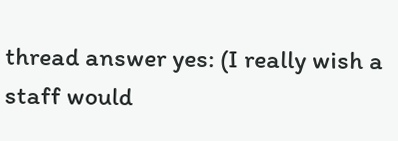thread answer yes: (I really wish a staff would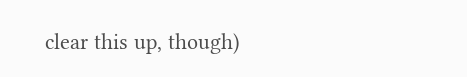clear this up, though)